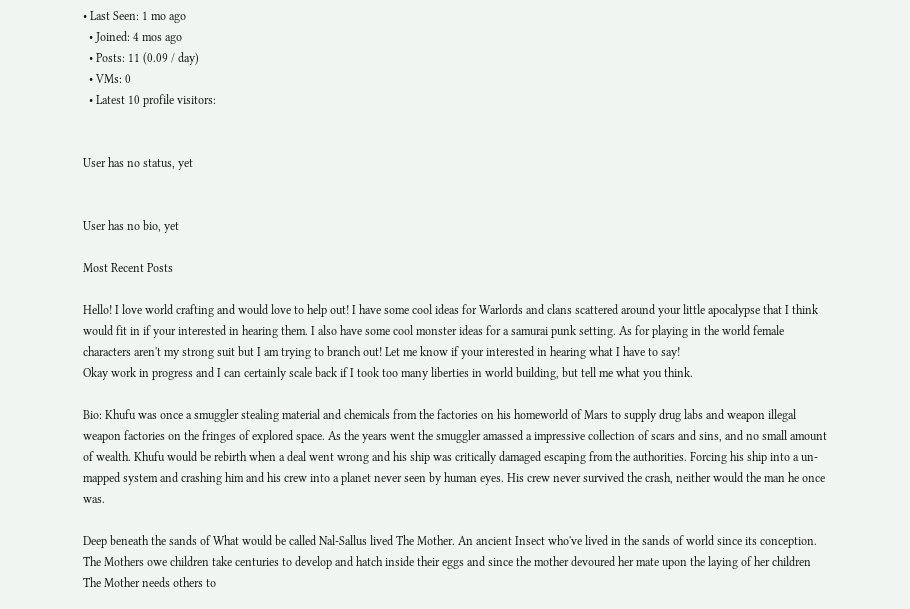• Last Seen: 1 mo ago
  • Joined: 4 mos ago
  • Posts: 11 (0.09 / day)
  • VMs: 0
  • Latest 10 profile visitors:


User has no status, yet


User has no bio, yet

Most Recent Posts

Hello! I love world crafting and would love to help out! I have some cool ideas for Warlords and clans scattered around your little apocalypse that I think would fit in if your interested in hearing them. I also have some cool monster ideas for a samurai punk setting. As for playing in the world female characters aren't my strong suit but I am trying to branch out! Let me know if your interested in hearing what I have to say!
Okay work in progress and I can certainly scale back if I took too many liberties in world building, but tell me what you think.

Bio: Khufu was once a smuggler stealing material and chemicals from the factories on his homeworld of Mars to supply drug labs and weapon illegal weapon factories on the fringes of explored space. As the years went the smuggler amassed a impressive collection of scars and sins, and no small amount of wealth. Khufu would be rebirth when a deal went wrong and his ship was critically damaged escaping from the authorities. Forcing his ship into a un-mapped system and crashing him and his crew into a planet never seen by human eyes. His crew never survived the crash, neither would the man he once was.

Deep beneath the sands of What would be called Nal-Sallus lived The Mother. An ancient Insect who've lived in the sands of world since its conception. The Mothers owe children take centuries to develop and hatch inside their eggs and since the mother devoured her mate upon the laying of her children The Mother needs others to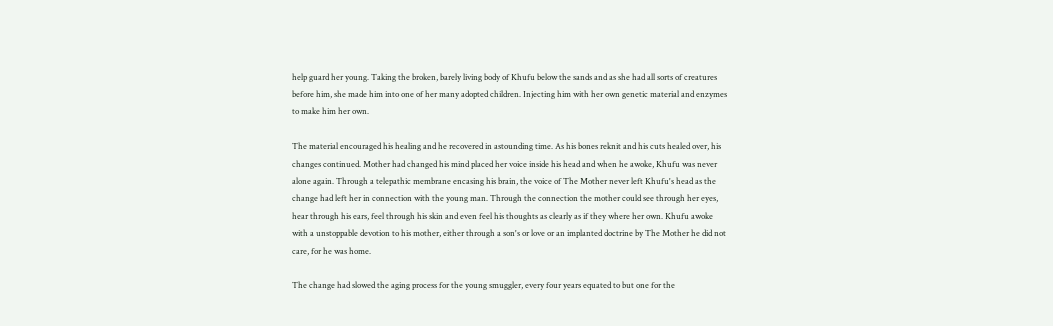help guard her young. Taking the broken, barely living body of Khufu below the sands and as she had all sorts of creatures before him, she made him into one of her many adopted children. Injecting him with her own genetic material and enzymes to make him her own.

The material encouraged his healing and he recovered in astounding time. As his bones reknit and his cuts healed over, his changes continued. Mother had changed his mind placed her voice inside his head and when he awoke, Khufu was never alone again. Through a telepathic membrane encasing his brain, the voice of The Mother never left Khufu's head as the change had left her in connection with the young man. Through the connection the mother could see through her eyes, hear through his ears, feel through his skin and even feel his thoughts as clearly as if they where her own. Khufu awoke with a unstoppable devotion to his mother, either through a son's or love or an implanted doctrine by The Mother he did not care, for he was home.

The change had slowed the aging process for the young smuggler, every four years equated to but one for the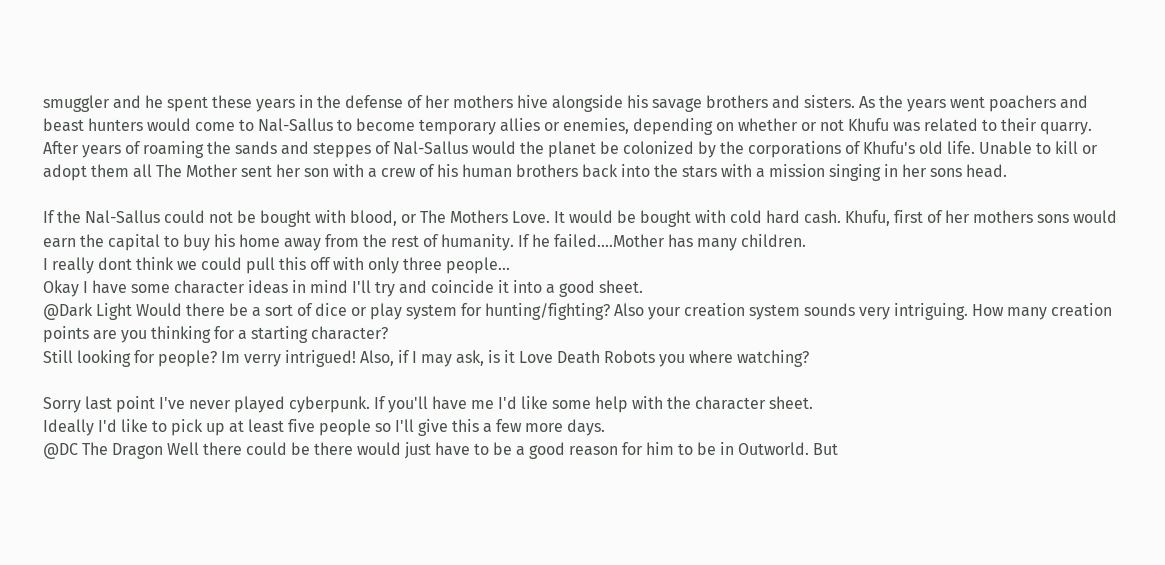smuggler and he spent these years in the defense of her mothers hive alongside his savage brothers and sisters. As the years went poachers and beast hunters would come to Nal-Sallus to become temporary allies or enemies, depending on whether or not Khufu was related to their quarry. After years of roaming the sands and steppes of Nal-Sallus would the planet be colonized by the corporations of Khufu's old life. Unable to kill or adopt them all The Mother sent her son with a crew of his human brothers back into the stars with a mission singing in her sons head.

If the Nal-Sallus could not be bought with blood, or The Mothers Love. It would be bought with cold hard cash. Khufu, first of her mothers sons would earn the capital to buy his home away from the rest of humanity. If he failed....Mother has many children.
I really dont think we could pull this off with only three people...
Okay I have some character ideas in mind I'll try and coincide it into a good sheet.
@Dark Light Would there be a sort of dice or play system for hunting/fighting? Also your creation system sounds very intriguing. How many creation points are you thinking for a starting character?
Still looking for people? Im verry intrigued! Also, if I may ask, is it Love Death Robots you where watching?

Sorry last point I've never played cyberpunk. If you'll have me I'd like some help with the character sheet.
Ideally I'd like to pick up at least five people so I'll give this a few more days.
@DC The Dragon Well there could be there would just have to be a good reason for him to be in Outworld. But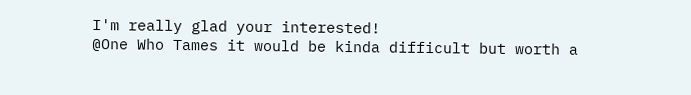I'm really glad your interested!
@One Who Tames it would be kinda difficult but worth a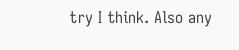try I think. Also any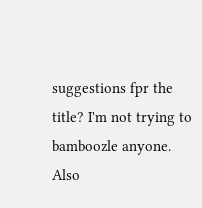suggestions fpr the title? I'm not trying to bamboozle anyone.
Also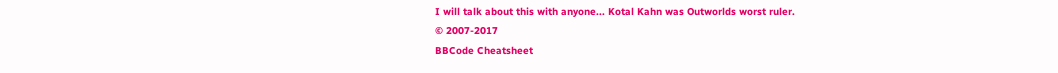I will talk about this with anyone... Kotal Kahn was Outworlds worst ruler.
© 2007-2017
BBCode Cheatsheet